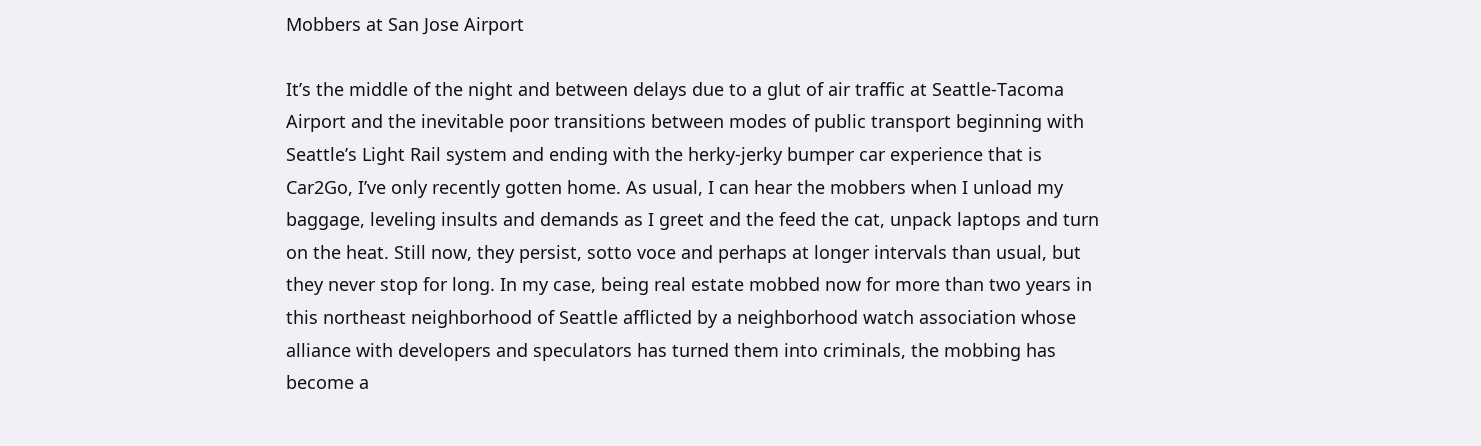Mobbers at San Jose Airport

It’s the middle of the night and between delays due to a glut of air traffic at Seattle-Tacoma Airport and the inevitable poor transitions between modes of public transport beginning with Seattle’s Light Rail system and ending with the herky-jerky bumper car experience that is Car2Go, I’ve only recently gotten home. As usual, I can hear the mobbers when I unload my baggage, leveling insults and demands as I greet and the feed the cat, unpack laptops and turn on the heat. Still now, they persist, sotto voce and perhaps at longer intervals than usual, but they never stop for long. In my case, being real estate mobbed now for more than two years in this northeast neighborhood of Seattle afflicted by a neighborhood watch association whose alliance with developers and speculators has turned them into criminals, the mobbing has become a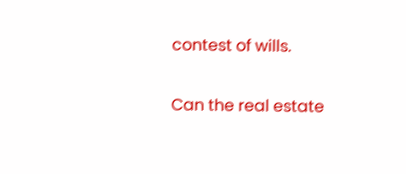contest of wills.

Can the real estate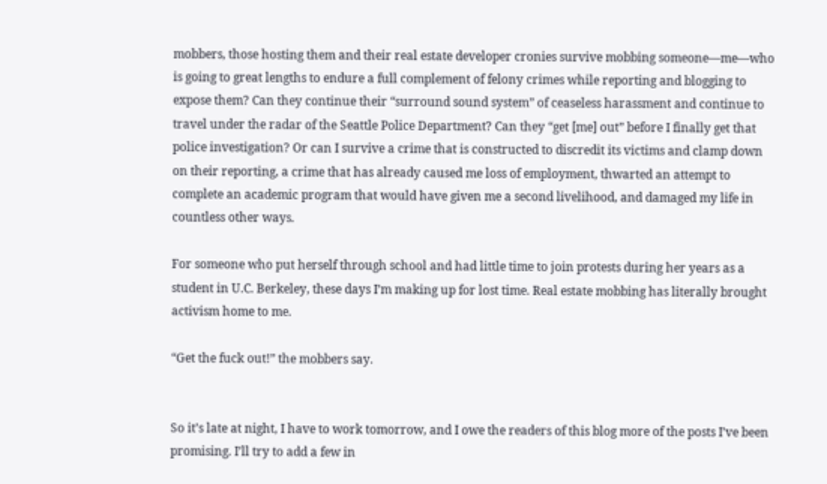mobbers, those hosting them and their real estate developer cronies survive mobbing someone—me—who is going to great lengths to endure a full complement of felony crimes while reporting and blogging to expose them? Can they continue their “surround sound system” of ceaseless harassment and continue to travel under the radar of the Seattle Police Department? Can they “get [me] out” before I finally get that police investigation? Or can I survive a crime that is constructed to discredit its victims and clamp down on their reporting, a crime that has already caused me loss of employment, thwarted an attempt to complete an academic program that would have given me a second livelihood, and damaged my life in countless other ways.

For someone who put herself through school and had little time to join protests during her years as a student in U.C. Berkeley, these days I’m making up for lost time. Real estate mobbing has literally brought activism home to me.

“Get the fuck out!” the mobbers say.


So it’s late at night, I have to work tomorrow, and I owe the readers of this blog more of the posts I’ve been promising. I’ll try to add a few in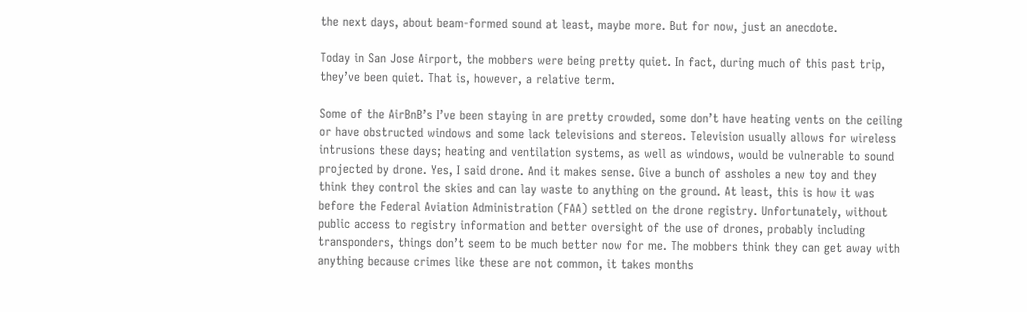the next days, about beam-formed sound at least, maybe more. But for now, just an anecdote.

Today in San Jose Airport, the mobbers were being pretty quiet. In fact, during much of this past trip, they’ve been quiet. That is, however, a relative term.

Some of the AirBnB’s I’ve been staying in are pretty crowded, some don’t have heating vents on the ceiling or have obstructed windows and some lack televisions and stereos. Television usually allows for wireless intrusions these days; heating and ventilation systems, as well as windows, would be vulnerable to sound projected by drone. Yes, I said drone. And it makes sense. Give a bunch of assholes a new toy and they think they control the skies and can lay waste to anything on the ground. At least, this is how it was before the Federal Aviation Administration (FAA) settled on the drone registry. Unfortunately, without public access to registry information and better oversight of the use of drones, probably including transponders, things don’t seem to be much better now for me. The mobbers think they can get away with anything because crimes like these are not common, it takes months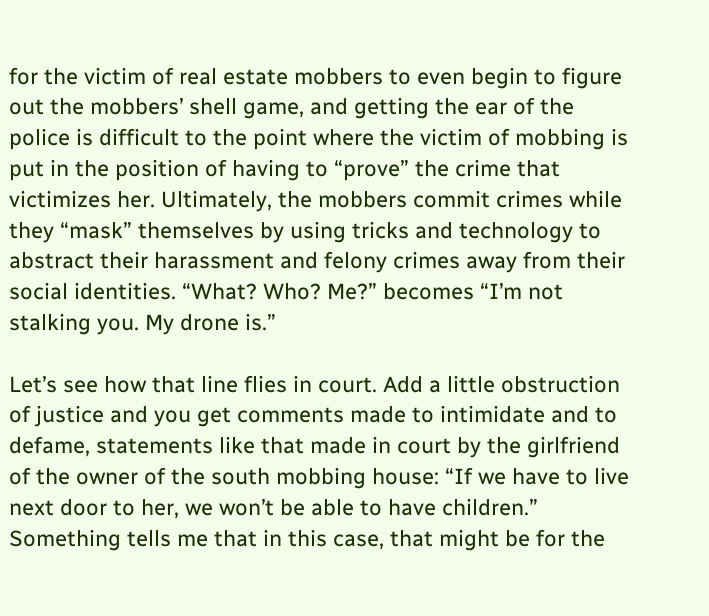for the victim of real estate mobbers to even begin to figure out the mobbers’ shell game, and getting the ear of the police is difficult to the point where the victim of mobbing is put in the position of having to “prove” the crime that victimizes her. Ultimately, the mobbers commit crimes while they “mask” themselves by using tricks and technology to abstract their harassment and felony crimes away from their social identities. “What? Who? Me?” becomes “I’m not stalking you. My drone is.”

Let’s see how that line flies in court. Add a little obstruction of justice and you get comments made to intimidate and to defame, statements like that made in court by the girlfriend of the owner of the south mobbing house: “If we have to live next door to her, we won’t be able to have children.” Something tells me that in this case, that might be for the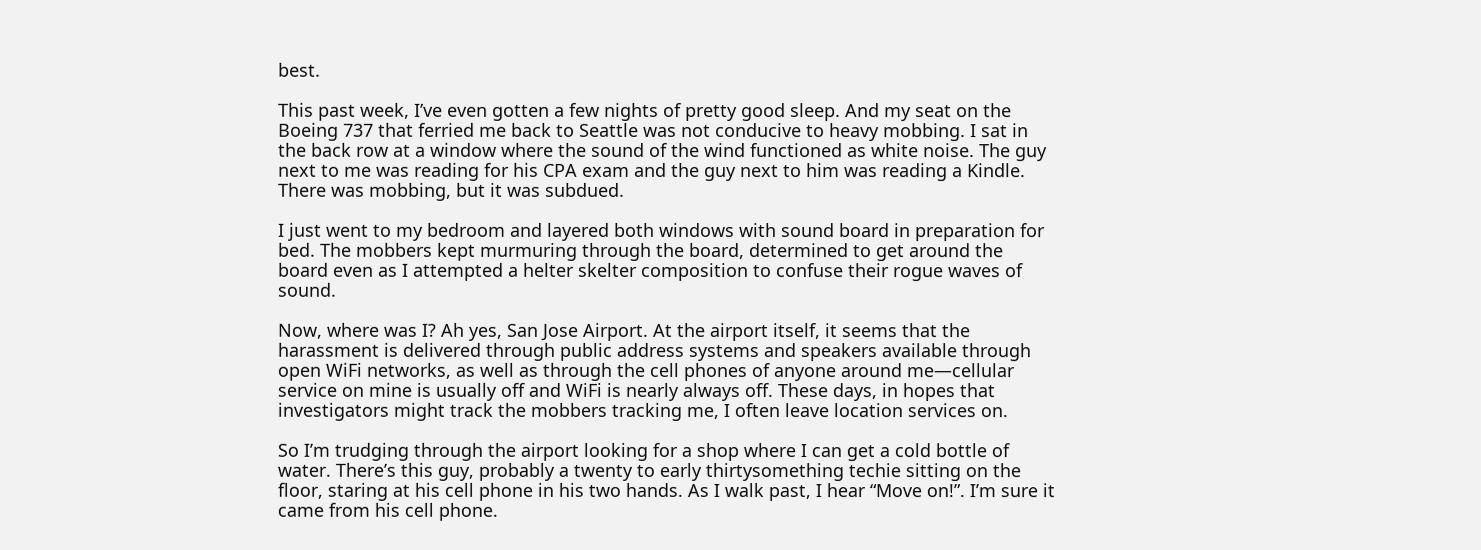best.

This past week, I’ve even gotten a few nights of pretty good sleep. And my seat on the Boeing 737 that ferried me back to Seattle was not conducive to heavy mobbing. I sat in the back row at a window where the sound of the wind functioned as white noise. The guy next to me was reading for his CPA exam and the guy next to him was reading a Kindle. There was mobbing, but it was subdued.

I just went to my bedroom and layered both windows with sound board in preparation for bed. The mobbers kept murmuring through the board, determined to get around the board even as I attempted a helter skelter composition to confuse their rogue waves of sound.

Now, where was I? Ah yes, San Jose Airport. At the airport itself, it seems that the harassment is delivered through public address systems and speakers available through open WiFi networks, as well as through the cell phones of anyone around me—cellular service on mine is usually off and WiFi is nearly always off. These days, in hopes that investigators might track the mobbers tracking me, I often leave location services on.

So I’m trudging through the airport looking for a shop where I can get a cold bottle of water. There’s this guy, probably a twenty to early thirtysomething techie sitting on the floor, staring at his cell phone in his two hands. As I walk past, I hear “Move on!”. I’m sure it came from his cell phone.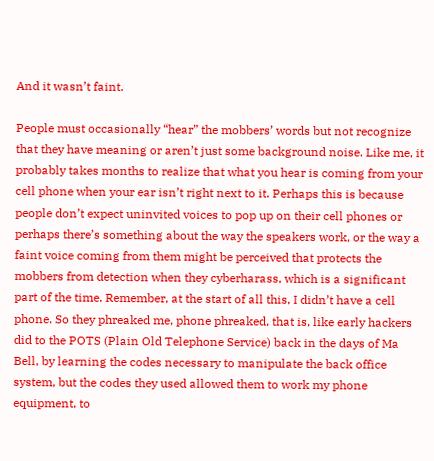And it wasn’t faint.

People must occasionally “hear” the mobbers’ words but not recognize that they have meaning or aren’t just some background noise. Like me, it probably takes months to realize that what you hear is coming from your cell phone when your ear isn’t right next to it. Perhaps this is because people don’t expect uninvited voices to pop up on their cell phones or perhaps there’s something about the way the speakers work, or the way a faint voice coming from them might be perceived that protects the mobbers from detection when they cyberharass, which is a significant part of the time. Remember, at the start of all this, I didn’t have a cell phone. So they phreaked me, phone phreaked, that is, like early hackers did to the POTS (Plain Old Telephone Service) back in the days of Ma Bell, by learning the codes necessary to manipulate the back office system, but the codes they used allowed them to work my phone equipment, to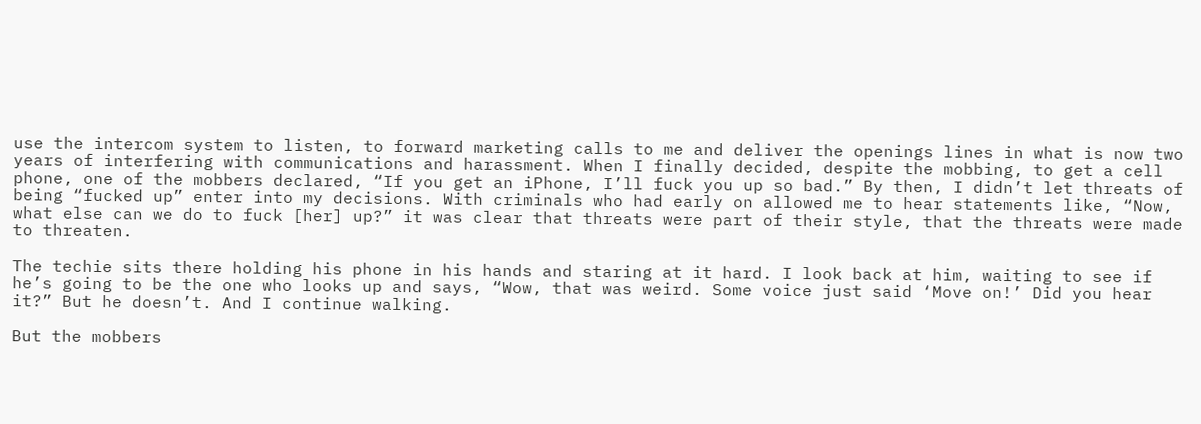use the intercom system to listen, to forward marketing calls to me and deliver the openings lines in what is now two years of interfering with communications and harassment. When I finally decided, despite the mobbing, to get a cell phone, one of the mobbers declared, “If you get an iPhone, I’ll fuck you up so bad.” By then, I didn’t let threats of being “fucked up” enter into my decisions. With criminals who had early on allowed me to hear statements like, “Now, what else can we do to fuck [her] up?” it was clear that threats were part of their style, that the threats were made to threaten.

The techie sits there holding his phone in his hands and staring at it hard. I look back at him, waiting to see if he’s going to be the one who looks up and says, “Wow, that was weird. Some voice just said ‘Move on!’ Did you hear it?” But he doesn’t. And I continue walking.

But the mobbers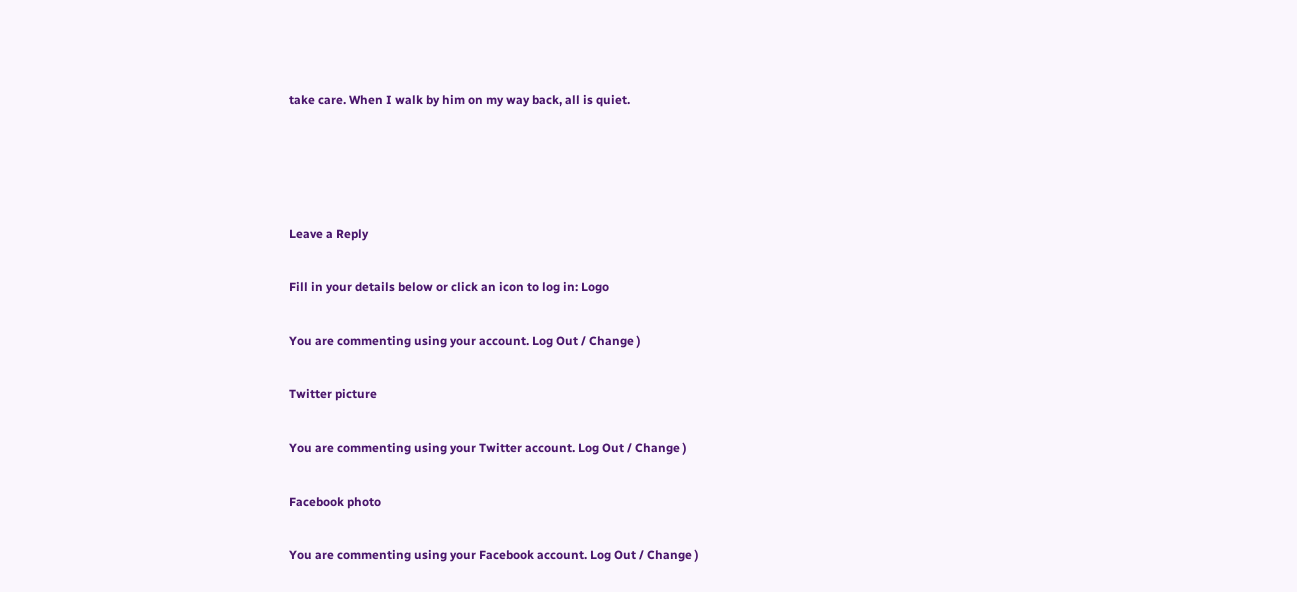take care. When I walk by him on my way back, all is quiet.




Leave a Reply

Fill in your details below or click an icon to log in: Logo

You are commenting using your account. Log Out / Change )

Twitter picture

You are commenting using your Twitter account. Log Out / Change )

Facebook photo

You are commenting using your Facebook account. Log Out / Change )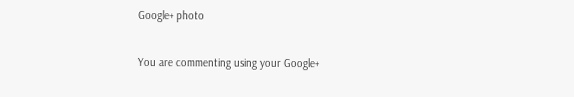Google+ photo

You are commenting using your Google+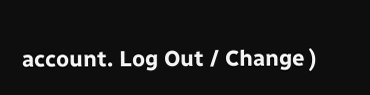account. Log Out / Change )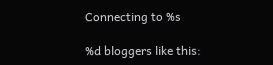Connecting to %s

%d bloggers like this: